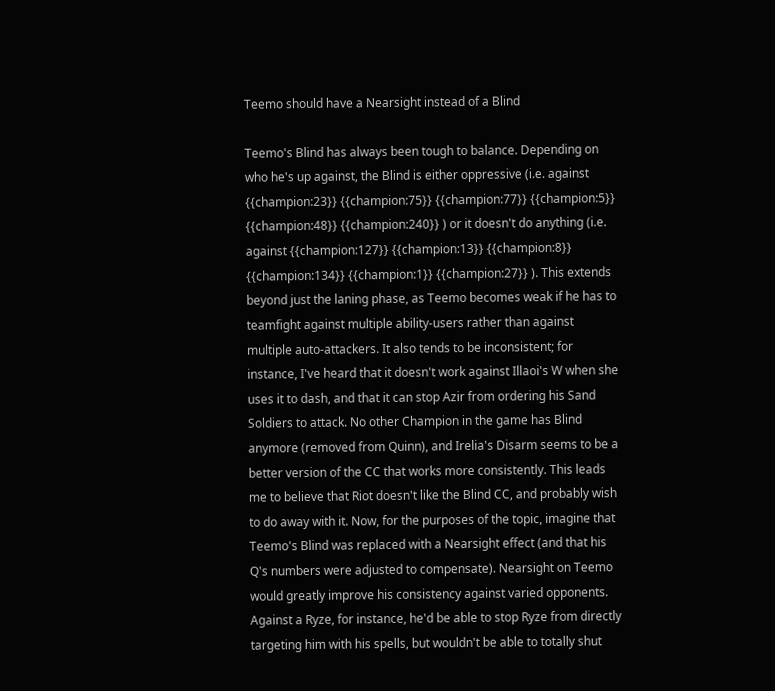Teemo should have a Nearsight instead of a Blind

Teemo's Blind has always been tough to balance. Depending on who he's up against, the Blind is either oppressive (i.e. against {{champion:23}} {{champion:75}} {{champion:77}} {{champion:5}} {{champion:48}} {{champion:240}} ) or it doesn't do anything (i.e. against {{champion:127}} {{champion:13}} {{champion:8}} {{champion:134}} {{champion:1}} {{champion:27}} ). This extends beyond just the laning phase, as Teemo becomes weak if he has to teamfight against multiple ability-users rather than against multiple auto-attackers. It also tends to be inconsistent; for instance, I've heard that it doesn't work against Illaoi's W when she uses it to dash, and that it can stop Azir from ordering his Sand Soldiers to attack. No other Champion in the game has Blind anymore (removed from Quinn), and Irelia's Disarm seems to be a better version of the CC that works more consistently. This leads me to believe that Riot doesn't like the Blind CC, and probably wish to do away with it. Now, for the purposes of the topic, imagine that Teemo's Blind was replaced with a Nearsight effect (and that his Q's numbers were adjusted to compensate). Nearsight on Teemo would greatly improve his consistency against varied opponents. Against a Ryze, for instance, he'd be able to stop Ryze from directly targeting him with his spells, but wouldn't be able to totally shut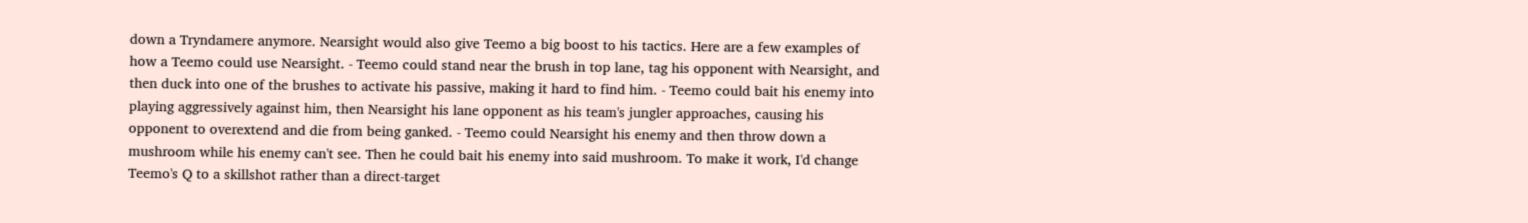down a Tryndamere anymore. Nearsight would also give Teemo a big boost to his tactics. Here are a few examples of how a Teemo could use Nearsight. - Teemo could stand near the brush in top lane, tag his opponent with Nearsight, and then duck into one of the brushes to activate his passive, making it hard to find him. - Teemo could bait his enemy into playing aggressively against him, then Nearsight his lane opponent as his team's jungler approaches, causing his opponent to overextend and die from being ganked. - Teemo could Nearsight his enemy and then throw down a mushroom while his enemy can't see. Then he could bait his enemy into said mushroom. To make it work, I'd change Teemo's Q to a skillshot rather than a direct-target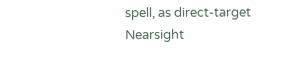spell, as direct-target Nearsight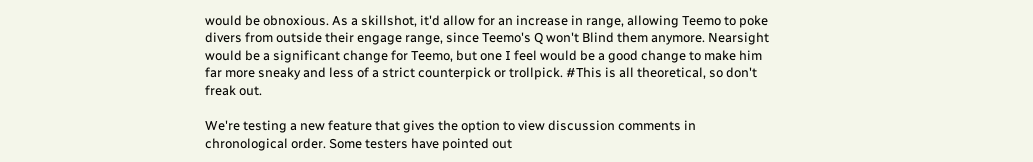would be obnoxious. As a skillshot, it'd allow for an increase in range, allowing Teemo to poke divers from outside their engage range, since Teemo's Q won't Blind them anymore. Nearsight would be a significant change for Teemo, but one I feel would be a good change to make him far more sneaky and less of a strict counterpick or trollpick. #This is all theoretical, so don't freak out.

We're testing a new feature that gives the option to view discussion comments in chronological order. Some testers have pointed out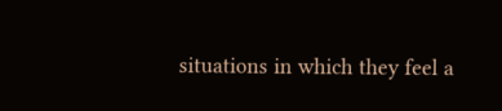situations in which they feel a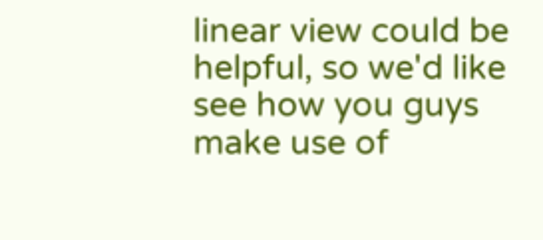linear view could be helpful, so we'd like see how you guys make use of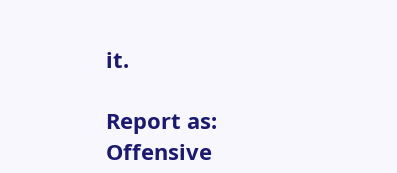it.

Report as:
Offensive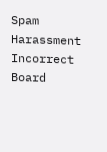Spam Harassment Incorrect Board